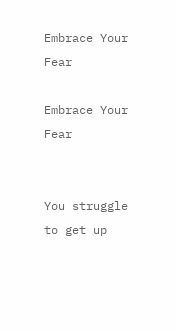Embrace Your Fear

Embrace Your Fear


You struggle to get up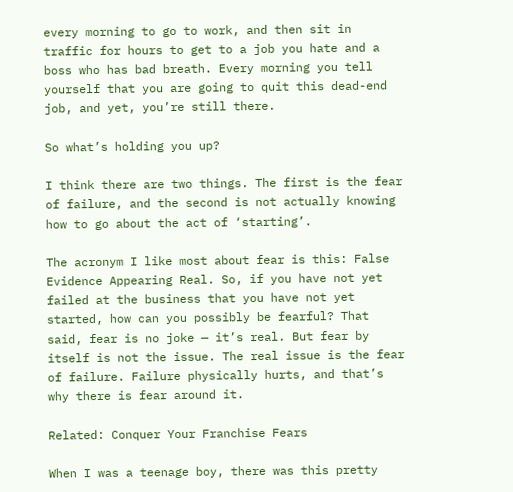every morning to go to work, and then sit in traffic for hours to get to a job you hate and a boss who has bad breath. Every morning you tell yourself that you are going to quit this dead-end job, and yet, you’re still there.

So what’s holding you up?

I think there are two things. The first is the fear of failure, and the second is not actually knowing how to go about the act of ‘starting’.

The acronym I like most about fear is this: False Evidence Appearing Real. So, if you have not yet failed at the business that you have not yet started, how can you possibly be fearful? That said, fear is no joke — it’s real. But fear by itself is not the issue. The real issue is the fear of failure. Failure physically hurts, and that’s why there is fear around it.

Related: Conquer Your Franchise Fears

When I was a teenage boy, there was this pretty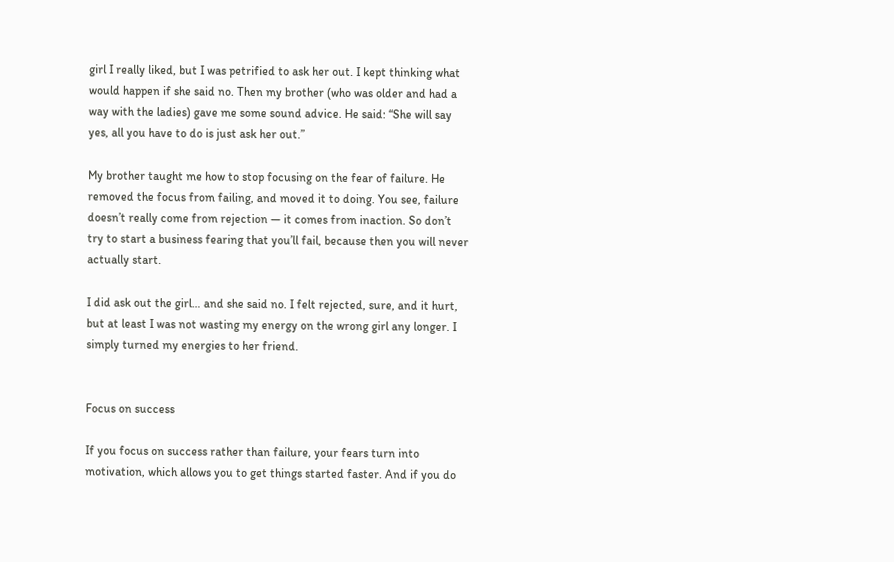girl I really liked, but I was petrified to ask her out. I kept thinking what would happen if she said no. Then my brother (who was older and had a way with the ladies) gave me some sound advice. He said: “She will say yes, all you have to do is just ask her out.”

My brother taught me how to stop focusing on the fear of failure. He removed the focus from failing, and moved it to doing. You see, failure doesn’t really come from rejection — it comes from inaction. So don’t try to start a business fearing that you’ll fail, because then you will never actually start.

I did ask out the girl… and she said no. I felt rejected, sure, and it hurt, but at least I was not wasting my energy on the wrong girl any longer. I simply turned my energies to her friend.


Focus on success

If you focus on success rather than failure, your fears turn into motivation, which allows you to get things started faster. And if you do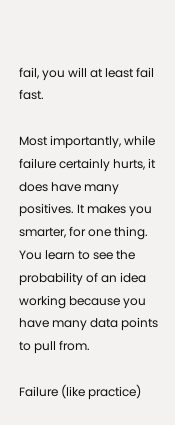fail, you will at least fail fast.

Most importantly, while failure certainly hurts, it does have many positives. It makes you smarter, for one thing. You learn to see the probability of an idea working because you have many data points to pull from.

Failure (like practice)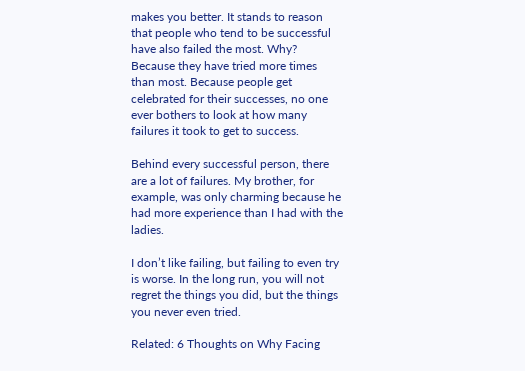makes you better. It stands to reason that people who tend to be successful have also failed the most. Why? Because they have tried more times than most. Because people get celebrated for their successes, no one ever bothers to look at how many failures it took to get to success.

Behind every successful person, there are a lot of failures. My brother, for example, was only charming because he had more experience than I had with the ladies.

I don’t like failing, but failing to even try is worse. In the long run, you will not regret the things you did, but the things you never even tried.

Related: 6 Thoughts on Why Facing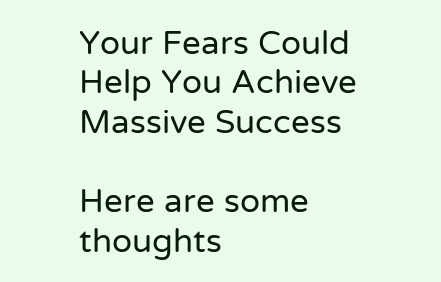Your Fears Could Help You Achieve Massive Success

Here are some thoughts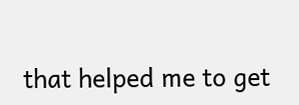that helped me to get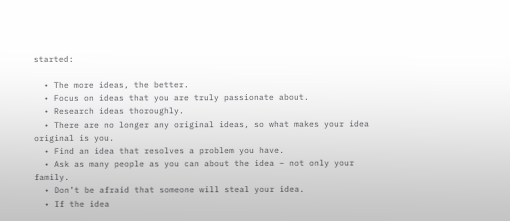started:

  • The more ideas, the better.
  • Focus on ideas that you are truly passionate about.
  • Research ideas thoroughly.
  • There are no longer any original ideas, so what makes your idea original is you.
  • Find an idea that resolves a problem you have.
  • Ask as many people as you can about the idea – not only your family.
  • Don’t be afraid that someone will steal your idea.
  • If the idea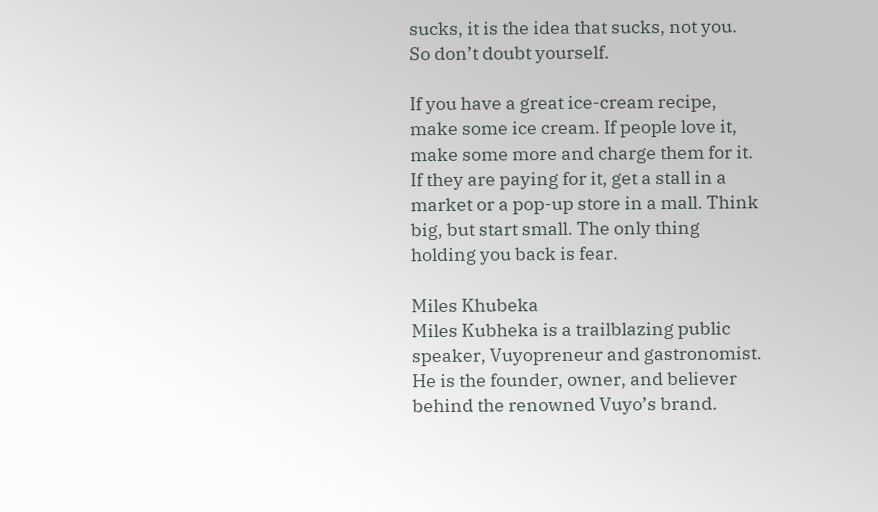sucks, it is the idea that sucks, not you. So don’t doubt yourself.

If you have a great ice-cream recipe, make some ice cream. If people love it, make some more and charge them for it. If they are paying for it, get a stall in a market or a pop-up store in a mall. Think big, but start small. The only thing holding you back is fear.

Miles Khubeka
Miles Kubheka is a trailblazing public speaker, Vuyopreneur and gastronomist. He is the founder, owner, and believer behind the renowned Vuyo’s brand.